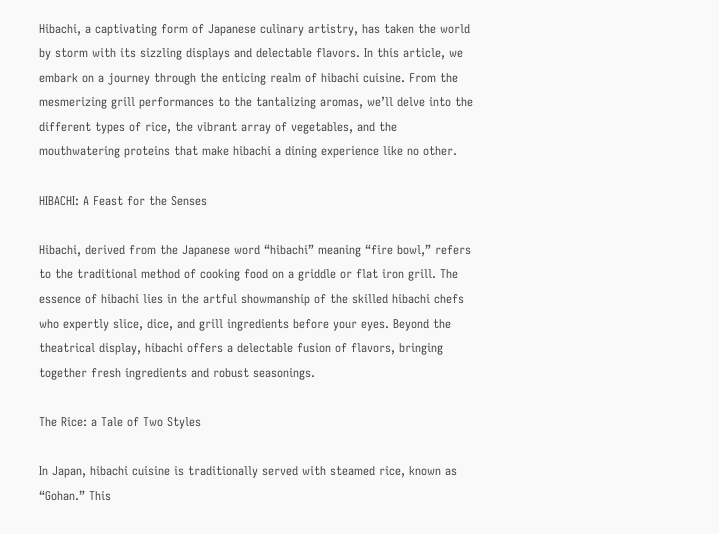Hibachi, a captivating form of Japanese culinary artistry, has taken the world by storm with its sizzling displays and delectable flavors. In this article, we embark on a journey through the enticing realm of hibachi cuisine. From the mesmerizing grill performances to the tantalizing aromas, we’ll delve into the different types of rice, the vibrant array of vegetables, and the mouthwatering proteins that make hibachi a dining experience like no other.

HIBACHI: A Feast for the Senses

Hibachi, derived from the Japanese word “hibachi” meaning “fire bowl,” refers to the traditional method of cooking food on a griddle or flat iron grill. The essence of hibachi lies in the artful showmanship of the skilled hibachi chefs who expertly slice, dice, and grill ingredients before your eyes. Beyond the theatrical display, hibachi offers a delectable fusion of flavors, bringing together fresh ingredients and robust seasonings.

The Rice: a Tale of Two Styles

In Japan, hibachi cuisine is traditionally served with steamed rice, known as “Gohan.” This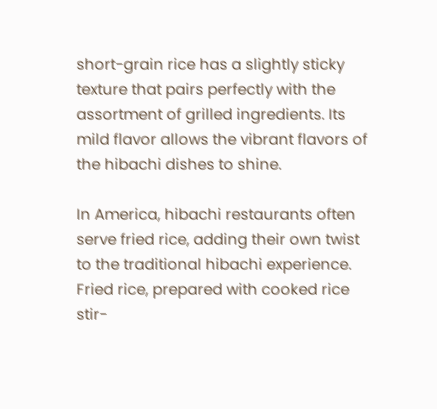short-grain rice has a slightly sticky texture that pairs perfectly with the assortment of grilled ingredients. Its mild flavor allows the vibrant flavors of the hibachi dishes to shine.

In America, hibachi restaurants often serve fried rice, adding their own twist to the traditional hibachi experience. Fried rice, prepared with cooked rice stir-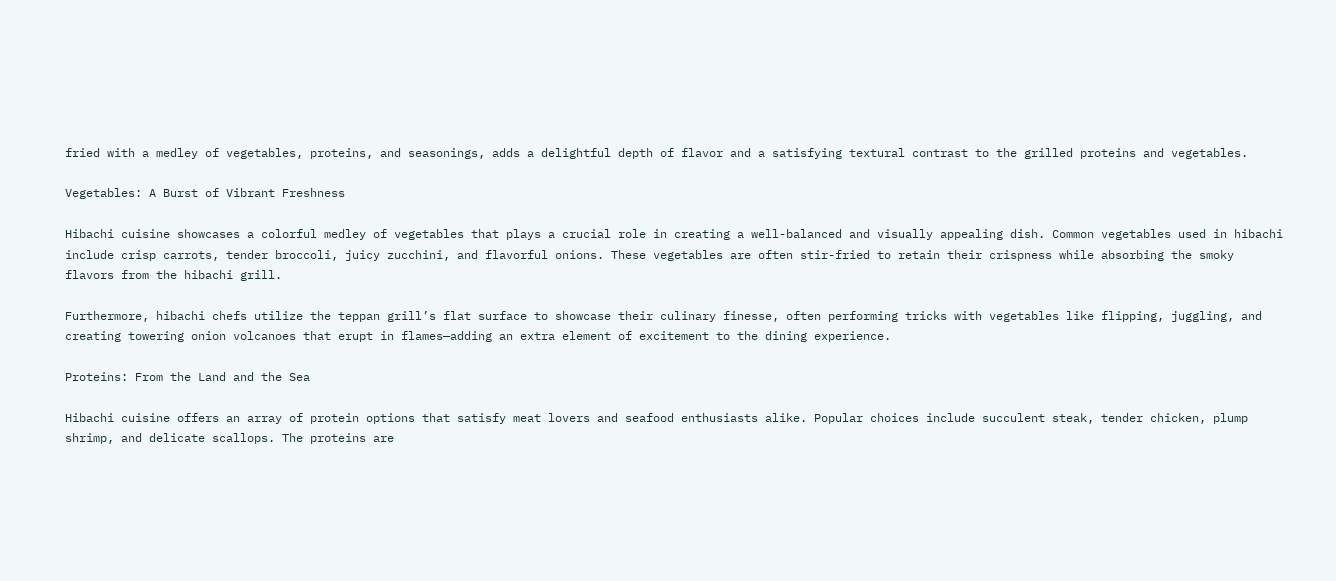fried with a medley of vegetables, proteins, and seasonings, adds a delightful depth of flavor and a satisfying textural contrast to the grilled proteins and vegetables.

Vegetables: A Burst of Vibrant Freshness

Hibachi cuisine showcases a colorful medley of vegetables that plays a crucial role in creating a well-balanced and visually appealing dish. Common vegetables used in hibachi include crisp carrots, tender broccoli, juicy zucchini, and flavorful onions. These vegetables are often stir-fried to retain their crispness while absorbing the smoky flavors from the hibachi grill.

Furthermore, hibachi chefs utilize the teppan grill’s flat surface to showcase their culinary finesse, often performing tricks with vegetables like flipping, juggling, and creating towering onion volcanoes that erupt in flames—adding an extra element of excitement to the dining experience.

Proteins: From the Land and the Sea

Hibachi cuisine offers an array of protein options that satisfy meat lovers and seafood enthusiasts alike. Popular choices include succulent steak, tender chicken, plump shrimp, and delicate scallops. The proteins are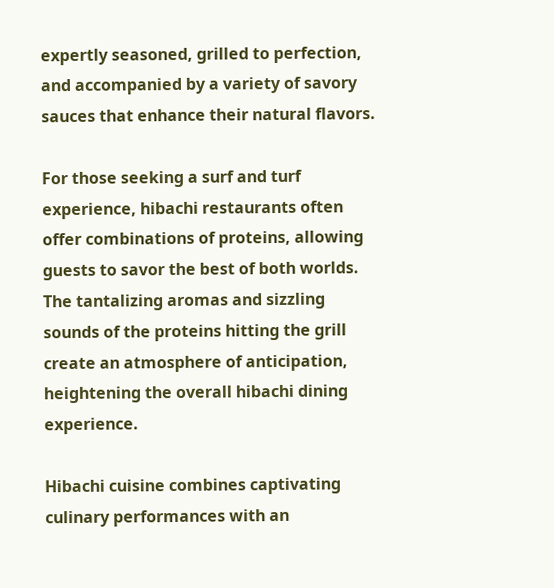expertly seasoned, grilled to perfection, and accompanied by a variety of savory sauces that enhance their natural flavors.

For those seeking a surf and turf experience, hibachi restaurants often offer combinations of proteins, allowing guests to savor the best of both worlds. The tantalizing aromas and sizzling sounds of the proteins hitting the grill create an atmosphere of anticipation, heightening the overall hibachi dining experience.

Hibachi cuisine combines captivating culinary performances with an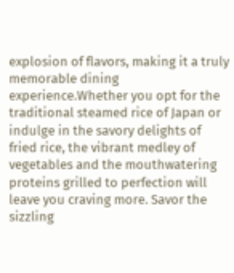explosion of flavors, making it a truly memorable dining experience.Whether you opt for the traditional steamed rice of Japan or indulge in the savory delights of fried rice, the vibrant medley of vegetables and the mouthwatering proteins grilled to perfection will leave you craving more. Savor the sizzling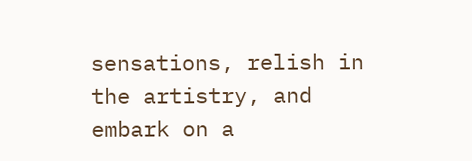sensations, relish in the artistry, and embark on a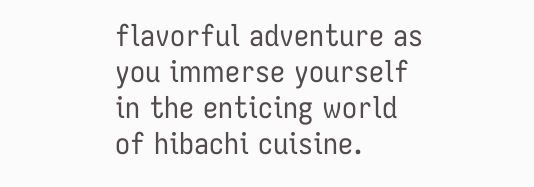flavorful adventure as you immerse yourself in the enticing world of hibachi cuisine.